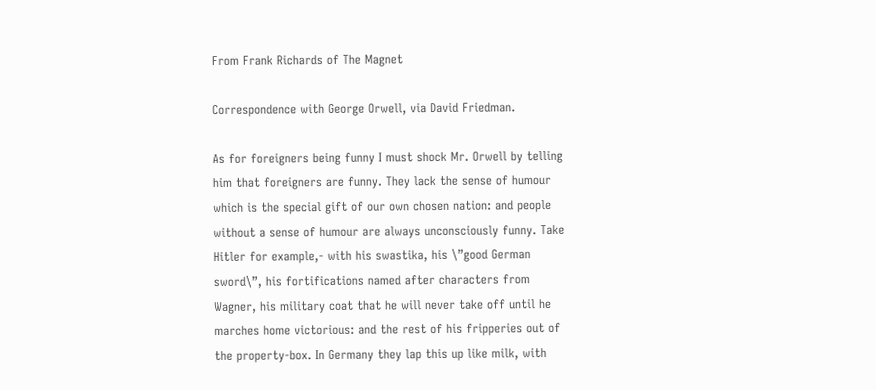From Frank Richards of The Magnet

Correspondence with George Orwell, via David Friedman.

As for foreigners being funny I must shock Mr. Orwell by telling him that foreigners are funny. They lack the sense of humour which is the special gift of our own chosen nation: and people without a sense of humour are always unconsciously funny. Take Hitler for example,- with his swastika, his \”good German sword\”, his fortifications named after characters from Wagner, his military coat that he will never take off until he marches home victorious: and the rest of his fripperies out of the property-box. In Germany they lap this up like milk, with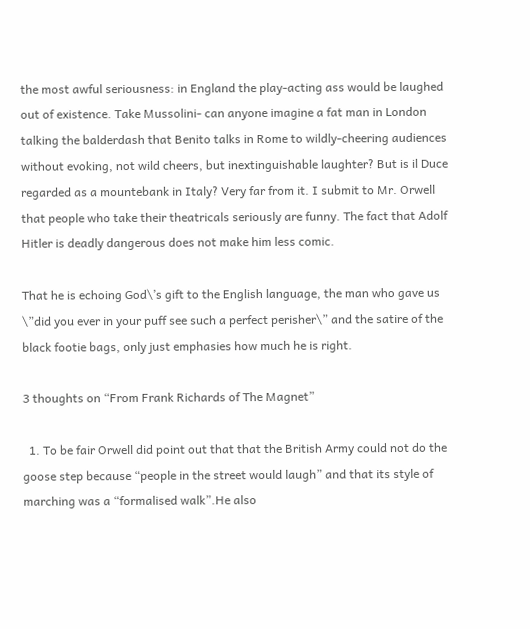the most awful seriousness: in England the play-acting ass would be laughed out of existence. Take Mussolini- can anyone imagine a fat man in London talking the balderdash that Benito talks in Rome to wildly-cheering audiences without evoking, not wild cheers, but inextinguishable laughter? But is il Duce regarded as a mountebank in Italy? Very far from it. I submit to Mr. Orwell that people who take their theatricals seriously are funny. The fact that Adolf Hitler is deadly dangerous does not make him less comic.

That he is echoing God\’s gift to the English language, the man who gave us \”did you ever in your puff see such a perfect perisher\” and the satire of the black footie bags, only just emphasies how much he is right.

3 thoughts on “From Frank Richards of The Magnet”

  1. To be fair Orwell did point out that that the British Army could not do the goose step because “people in the street would laugh” and that its style of marching was a “formalised walk”.He also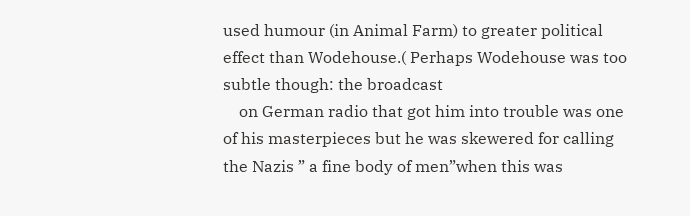used humour (in Animal Farm) to greater political effect than Wodehouse.( Perhaps Wodehouse was too subtle though: the broadcast
    on German radio that got him into trouble was one of his masterpieces but he was skewered for calling the Nazis ” a fine body of men”when this was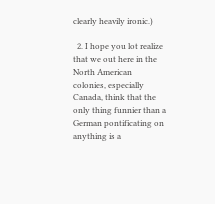clearly heavily ironic.)

  2. I hope you lot realize that we out here in the North American colonies, especially Canada, think that the only thing funnier than a German pontificating on anything is a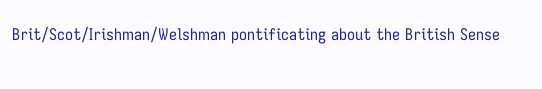Brit/Scot/Irishman/Welshman pontificating about the British Sense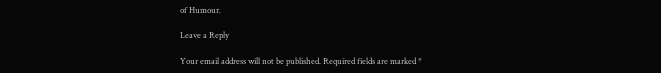of Humour.

Leave a Reply

Your email address will not be published. Required fields are marked *